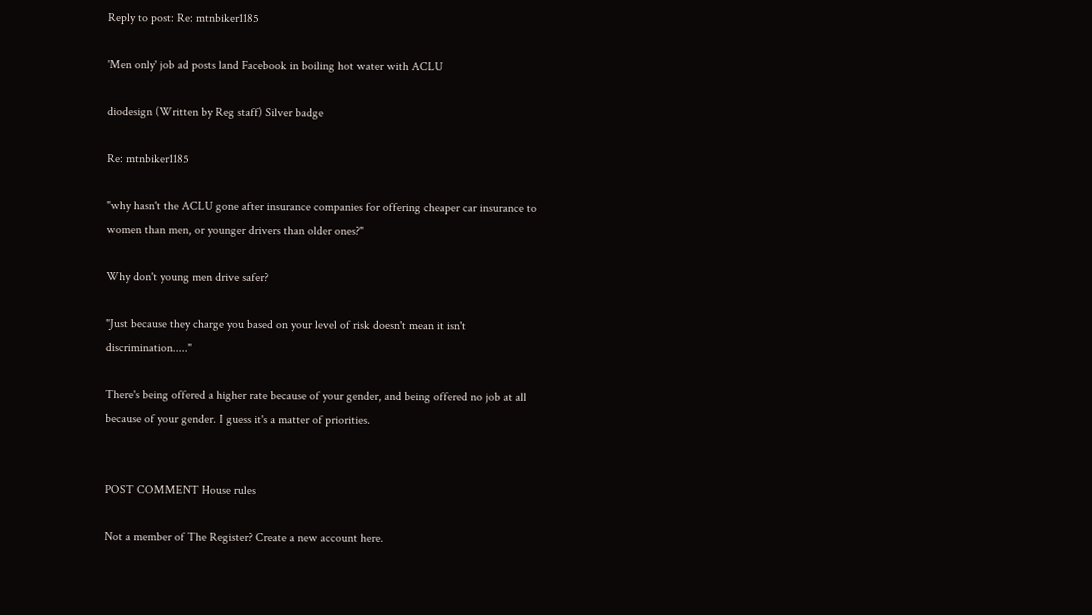Reply to post: Re: mtnbiker1185

'Men only' job ad posts land Facebook in boiling hot water with ACLU

diodesign (Written by Reg staff) Silver badge

Re: mtnbiker1185

"why hasn't the ACLU gone after insurance companies for offering cheaper car insurance to women than men, or younger drivers than older ones?"

Why don't young men drive safer?

"Just because they charge you based on your level of risk doesn't mean it isn't discrimination....."

There's being offered a higher rate because of your gender, and being offered no job at all because of your gender. I guess it's a matter of priorities.


POST COMMENT House rules

Not a member of The Register? Create a new account here.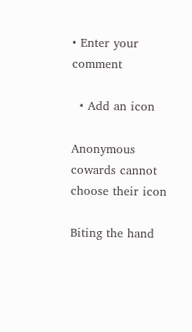• Enter your comment

  • Add an icon

Anonymous cowards cannot choose their icon

Biting the hand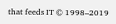that feeds IT © 1998–2019